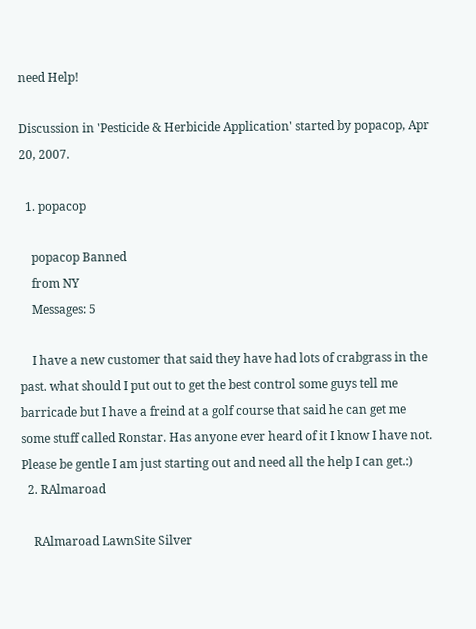need Help!

Discussion in 'Pesticide & Herbicide Application' started by popacop, Apr 20, 2007.

  1. popacop

    popacop Banned
    from NY
    Messages: 5

    I have a new customer that said they have had lots of crabgrass in the past. what should I put out to get the best control some guys tell me barricade but I have a freind at a golf course that said he can get me some stuff called Ronstar. Has anyone ever heard of it I know I have not. Please be gentle I am just starting out and need all the help I can get.:)
  2. RAlmaroad

    RAlmaroad LawnSite Silver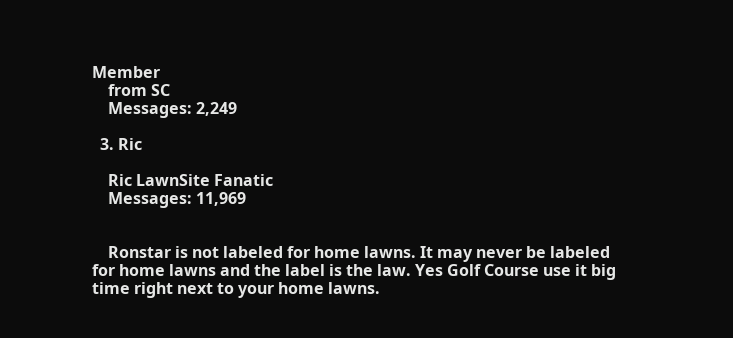Member
    from SC
    Messages: 2,249

  3. Ric

    Ric LawnSite Fanatic
    Messages: 11,969


    Ronstar is not labeled for home lawns. It may never be labeled for home lawns and the label is the law. Yes Golf Course use it big time right next to your home lawns.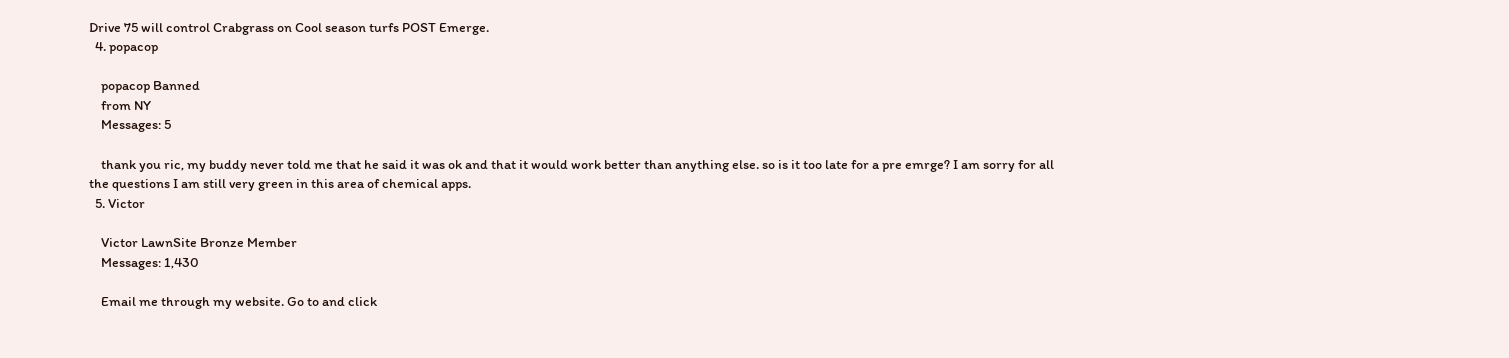Drive 75 will control Crabgrass on Cool season turfs POST Emerge.
  4. popacop

    popacop Banned
    from NY
    Messages: 5

    thank you ric, my buddy never told me that he said it was ok and that it would work better than anything else. so is it too late for a pre emrge? I am sorry for all the questions I am still very green in this area of chemical apps.
  5. Victor

    Victor LawnSite Bronze Member
    Messages: 1,430

    Email me through my website. Go to and click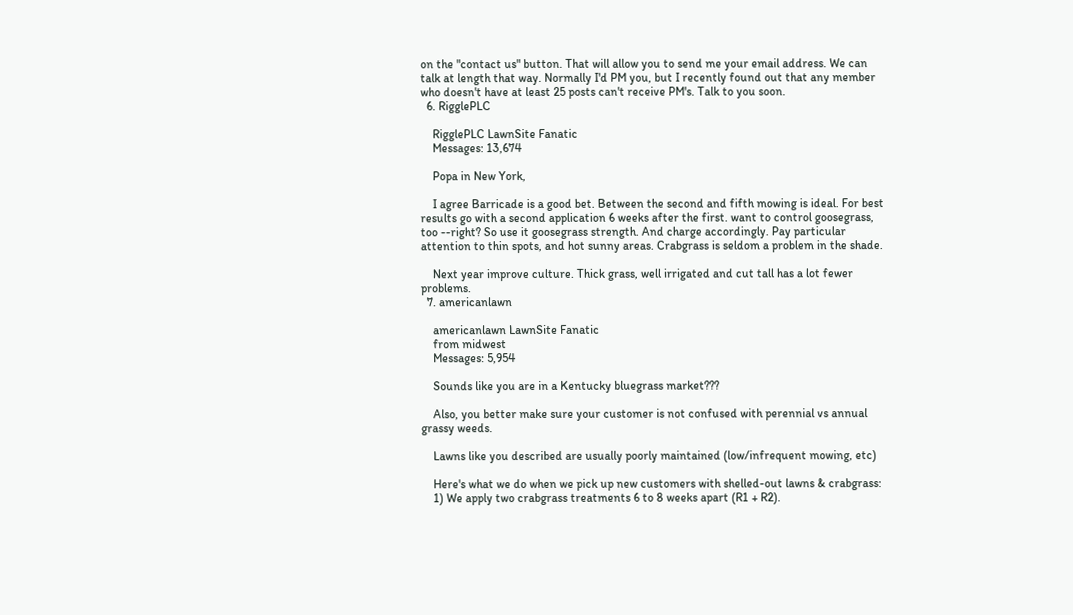on the "contact us" button. That will allow you to send me your email address. We can talk at length that way. Normally I'd PM you, but I recently found out that any member who doesn't have at least 25 posts can't receive PM's. Talk to you soon.
  6. RigglePLC

    RigglePLC LawnSite Fanatic
    Messages: 13,674

    Popa in New York,

    I agree Barricade is a good bet. Between the second and fifth mowing is ideal. For best results go with a second application 6 weeks after the first. want to control goosegrass, too --right? So use it goosegrass strength. And charge accordingly. Pay particular attention to thin spots, and hot sunny areas. Crabgrass is seldom a problem in the shade.

    Next year improve culture. Thick grass, well irrigated and cut tall has a lot fewer problems.
  7. americanlawn

    americanlawn LawnSite Fanatic
    from midwest
    Messages: 5,954

    Sounds like you are in a Kentucky bluegrass market???

    Also, you better make sure your customer is not confused with perennial vs annual grassy weeds.

    Lawns like you described are usually poorly maintained (low/infrequent mowing, etc)

    Here's what we do when we pick up new customers with shelled-out lawns & crabgrass:
    1) We apply two crabgrass treatments 6 to 8 weeks apart (R1 + R2).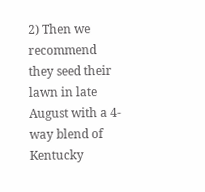2) Then we recommend they seed their lawn in late August with a 4-way blend of Kentucky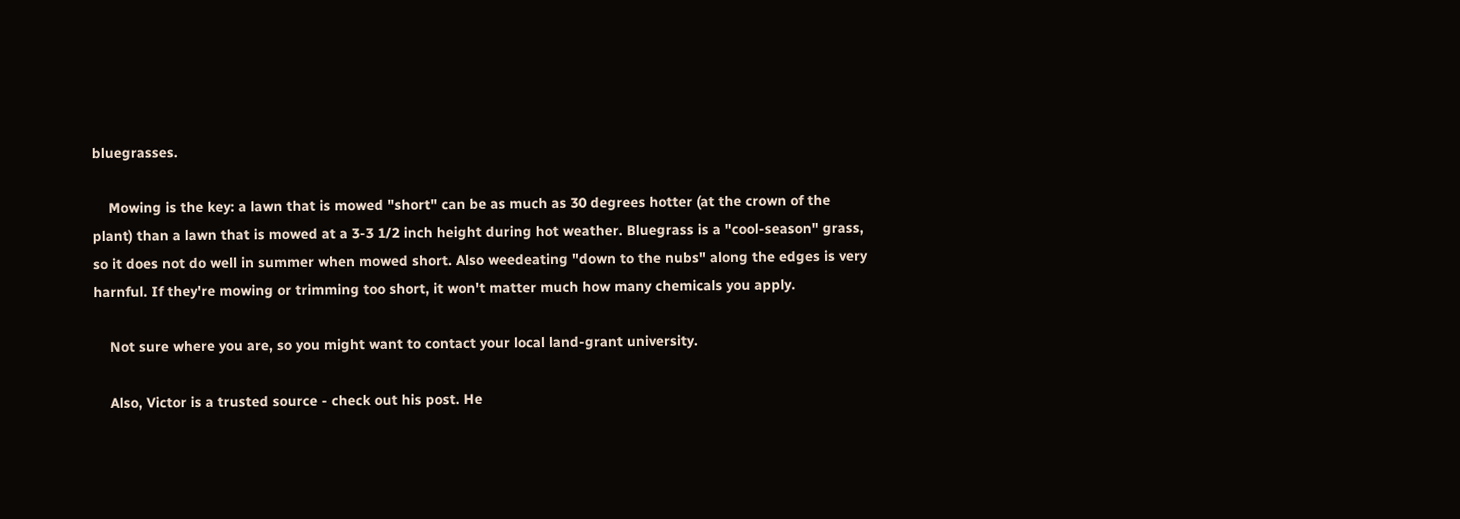bluegrasses.

    Mowing is the key: a lawn that is mowed "short" can be as much as 30 degrees hotter (at the crown of the plant) than a lawn that is mowed at a 3-3 1/2 inch height during hot weather. Bluegrass is a "cool-season" grass, so it does not do well in summer when mowed short. Also weedeating "down to the nubs" along the edges is very harnful. If they're mowing or trimming too short, it won't matter much how many chemicals you apply.

    Not sure where you are, so you might want to contact your local land-grant university.

    Also, Victor is a trusted source - check out his post. He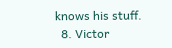knows his stuff.
  8. Victor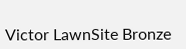Victor LawnSite Bronze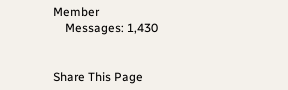Member
    Messages: 1,430


Share This Page